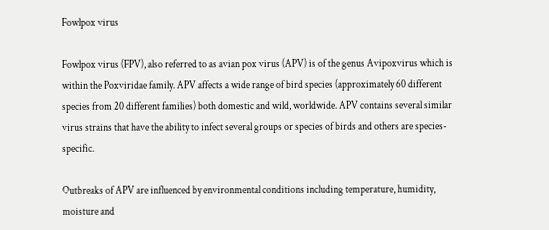Fowlpox virus

Fowlpox virus (FPV), also referred to as avian pox virus (APV) is of the genus Avipoxvirus which is within the Poxviridae family. APV affects a wide range of bird species (approximately 60 different species from 20 different families) both domestic and wild, worldwide. APV contains several similar virus strains that have the ability to infect several groups or species of birds and others are species-specific.

Outbreaks of APV are influenced by environmental conditions including temperature, humidity, moisture and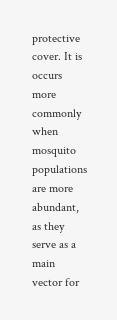protective cover. It is occurs more commonly when mosquito populations are more abundant, as they serve as a main vector for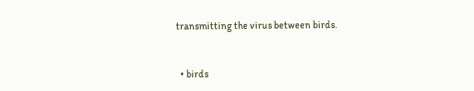transmitting the virus between birds.


  • birds